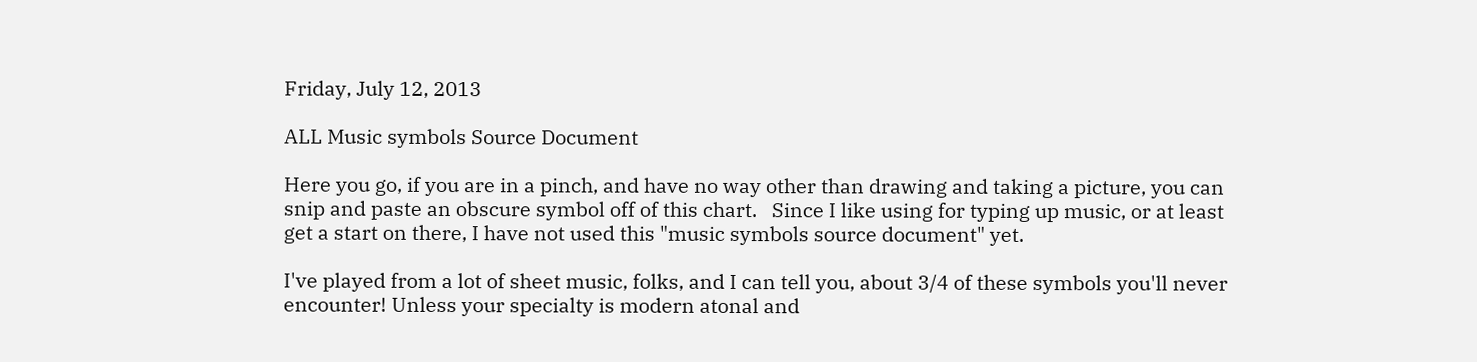Friday, July 12, 2013

ALL Music symbols Source Document

Here you go, if you are in a pinch, and have no way other than drawing and taking a picture, you can snip and paste an obscure symbol off of this chart.   Since I like using for typing up music, or at least get a start on there, I have not used this "music symbols source document" yet.

I've played from a lot of sheet music, folks, and I can tell you, about 3/4 of these symbols you'll never encounter! Unless your specialty is modern atonal and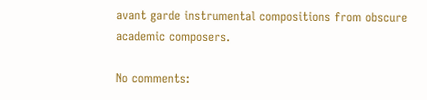avant garde instrumental compositions from obscure academic composers.

No comments: